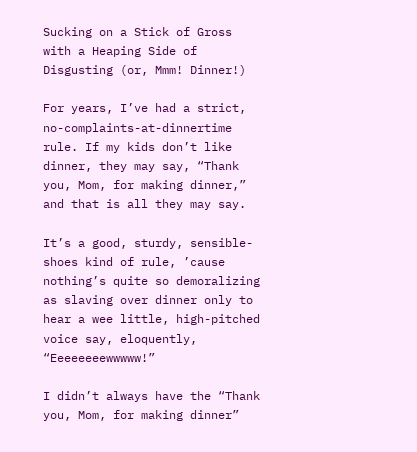Sucking on a Stick of Gross with a Heaping Side of Disgusting (or, Mmm! Dinner!)

For years, I’ve had a strict, no-complaints-at-dinnertime rule. If my kids don’t like dinner, they may say, “Thank you, Mom, for making dinner,” and that is all they may say.

It’s a good, sturdy, sensible-shoes kind of rule, ’cause nothing’s quite so demoralizing as slaving over dinner only to hear a wee little, high-pitched voice say, eloquently, “Eeeeeeeewwwww!”

I didn’t always have the “Thank you, Mom, for making dinner”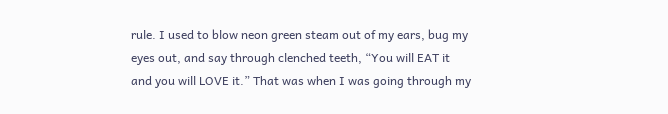rule. I used to blow neon green steam out of my ears, bug my eyes out, and say through clenched teeth, “You will EAT it and you will LOVE it.” That was when I was going through my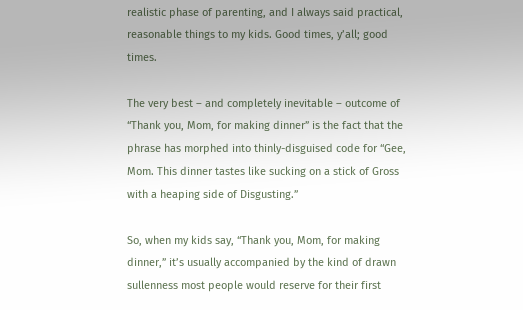realistic phase of parenting, and I always said practical, reasonable things to my kids. Good times, y’all; good times.

The very best – and completely inevitable – outcome of “Thank you, Mom, for making dinner” is the fact that the phrase has morphed into thinly-disguised code for “Gee, Mom. This dinner tastes like sucking on a stick of Gross with a heaping side of Disgusting.”

So, when my kids say, “Thank you, Mom, for making dinner,” it’s usually accompanied by the kind of drawn sullenness most people would reserve for their first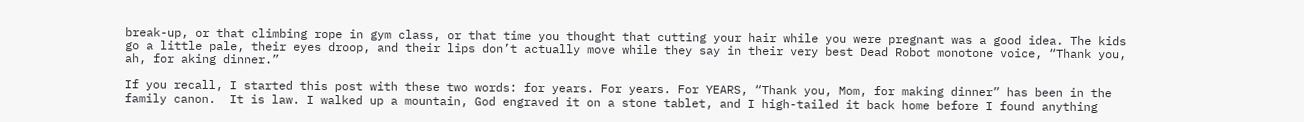break-up, or that climbing rope in gym class, or that time you thought that cutting your hair while you were pregnant was a good idea. The kids go a little pale, their eyes droop, and their lips don’t actually move while they say in their very best Dead Robot monotone voice, “Thank you, ah, for aking dinner.”

If you recall, I started this post with these two words: for years. For years. For YEARS, “Thank you, Mom, for making dinner” has been in the family canon.  It is law. I walked up a mountain, God engraved it on a stone tablet, and I high-tailed it back home before I found anything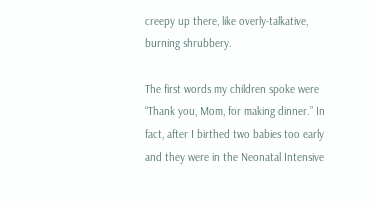creepy up there, like overly-talkative, burning shrubbery.

The first words my children spoke were “Thank you, Mom, for making dinner.” In fact, after I birthed two babies too early and they were in the Neonatal Intensive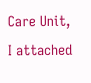Care Unit, I attached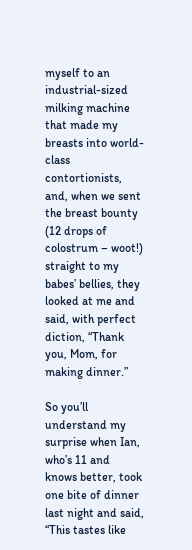myself to an industrial-sized milking machine that made my breasts into world-class contortionists, and, when we sent the breast bounty (12 drops of colostrum – woot!) straight to my babes’ bellies, they looked at me and said, with perfect diction, “Thank you, Mom, for making dinner.”

So you’ll understand my surprise when Ian, who’s 11 and knows better, took one bite of dinner last night and said, “This tastes like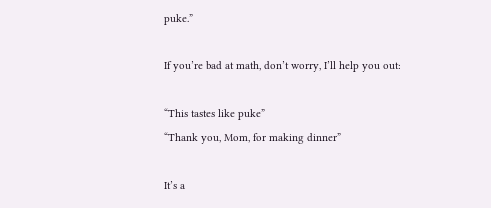puke.”

If you’re bad at math, don’t worry, I’ll help you out:

“This tastes like puke”
“Thank you, Mom, for making dinner”

It’s a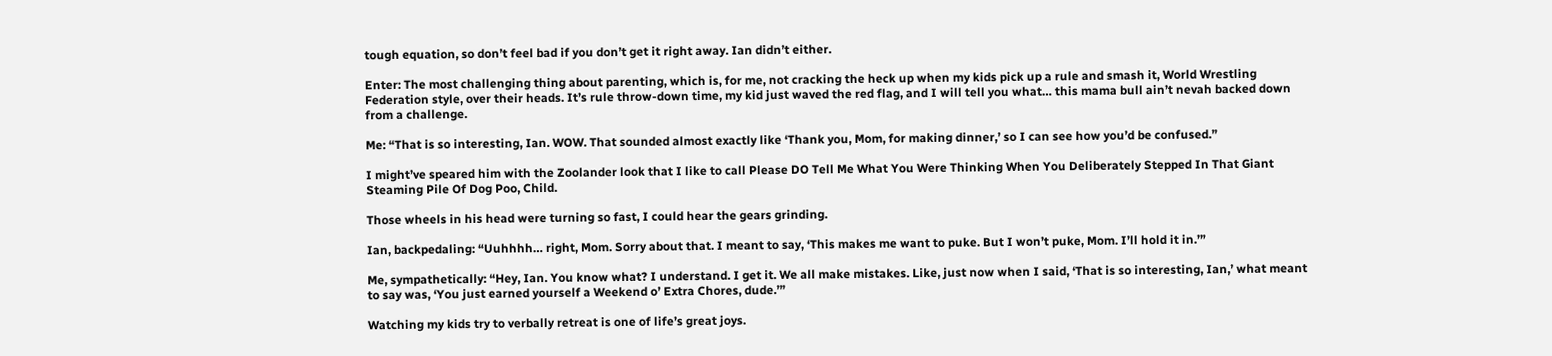tough equation, so don’t feel bad if you don’t get it right away. Ian didn’t either.

Enter: The most challenging thing about parenting, which is, for me, not cracking the heck up when my kids pick up a rule and smash it, World Wrestling Federation style, over their heads. It’s rule throw-down time, my kid just waved the red flag, and I will tell you what… this mama bull ain’t nevah backed down from a challenge.

Me: “That is so interesting, Ian. WOW. That sounded almost exactly like ‘Thank you, Mom, for making dinner,’ so I can see how you’d be confused.”

I might’ve speared him with the Zoolander look that I like to call Please DO Tell Me What You Were Thinking When You Deliberately Stepped In That Giant Steaming Pile Of Dog Poo, Child.

Those wheels in his head were turning so fast, I could hear the gears grinding.

Ian, backpedaling: “Uuhhhh… right, Mom. Sorry about that. I meant to say, ‘This makes me want to puke. But I won’t puke, Mom. I’ll hold it in.’”

Me, sympathetically: “Hey, Ian. You know what? I understand. I get it. We all make mistakes. Like, just now when I said, ‘That is so interesting, Ian,’ what meant to say was, ‘You just earned yourself a Weekend o’ Extra Chores, dude.’”

Watching my kids try to verbally retreat is one of life’s great joys.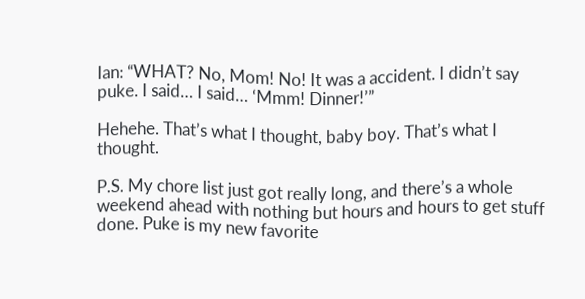Ian: “WHAT? No, Mom! No! It was a accident. I didn’t say puke. I said… I said… ‘Mmm! Dinner!’”

Hehehe. That’s what I thought, baby boy. That’s what I thought.

P.S. My chore list just got really long, and there’s a whole weekend ahead with nothing but hours and hours to get stuff done. Puke is my new favorite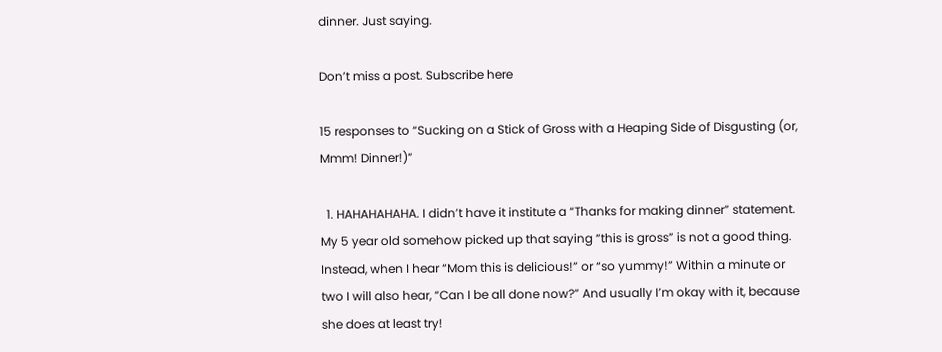dinner. Just saying.

Don’t miss a post. Subscribe here

15 responses to “Sucking on a Stick of Gross with a Heaping Side of Disgusting (or, Mmm! Dinner!)”

  1. HAHAHAHAHA. I didn’t have it institute a “Thanks for making dinner” statement. My 5 year old somehow picked up that saying “this is gross” is not a good thing. Instead, when I hear “Mom this is delicious!” or “so yummy!” Within a minute or two I will also hear, “Can I be all done now?” And usually I’m okay with it, because she does at least try!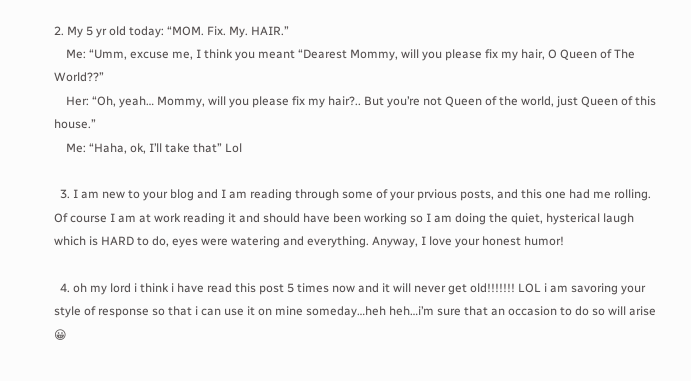2. My 5 yr old today: “MOM. Fix. My. HAIR.”
    Me: “Umm, excuse me, I think you meant “Dearest Mommy, will you please fix my hair, O Queen of The World??”
    Her: “Oh, yeah… Mommy, will you please fix my hair?.. But you’re not Queen of the world, just Queen of this house.”
    Me: “Haha, ok, I’ll take that” Lol

  3. I am new to your blog and I am reading through some of your prvious posts, and this one had me rolling. Of course I am at work reading it and should have been working so I am doing the quiet, hysterical laugh which is HARD to do, eyes were watering and everything. Anyway, I love your honest humor!

  4. oh my lord i think i have read this post 5 times now and it will never get old!!!!!!! LOL i am savoring your style of response so that i can use it on mine someday…heh heh…i’m sure that an occasion to do so will arise 😀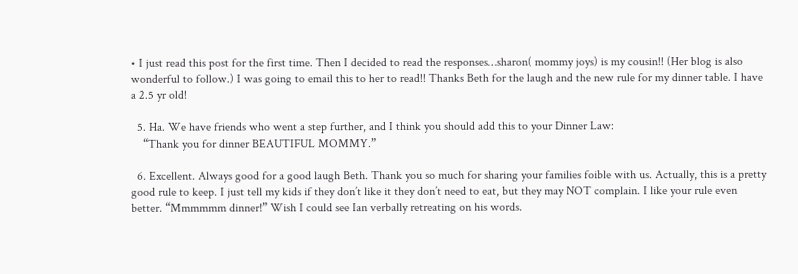• I just read this post for the first time. Then I decided to read the responses…sharon( mommy joys) is my cousin!! (Her blog is also wonderful to follow.) I was going to email this to her to read!! Thanks Beth for the laugh and the new rule for my dinner table. I have a 2.5 yr old!

  5. Ha. We have friends who went a step further, and I think you should add this to your Dinner Law:
    “Thank you for dinner BEAUTIFUL MOMMY.”

  6. Excellent. Always good for a good laugh Beth. Thank you so much for sharing your families foible with us. Actually, this is a pretty good rule to keep. I just tell my kids if they don’t like it they don’t need to eat, but they may NOT complain. I like your rule even better. “Mmmmmm dinner!” Wish I could see Ian verbally retreating on his words.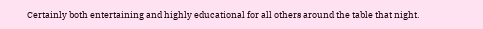Certainly both entertaining and highly educational for all others around the table that night.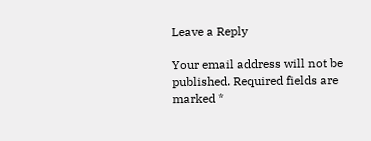Leave a Reply

Your email address will not be published. Required fields are marked *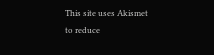This site uses Akismet to reduce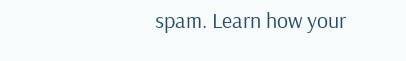spam. Learn how your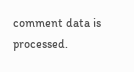comment data is processed.